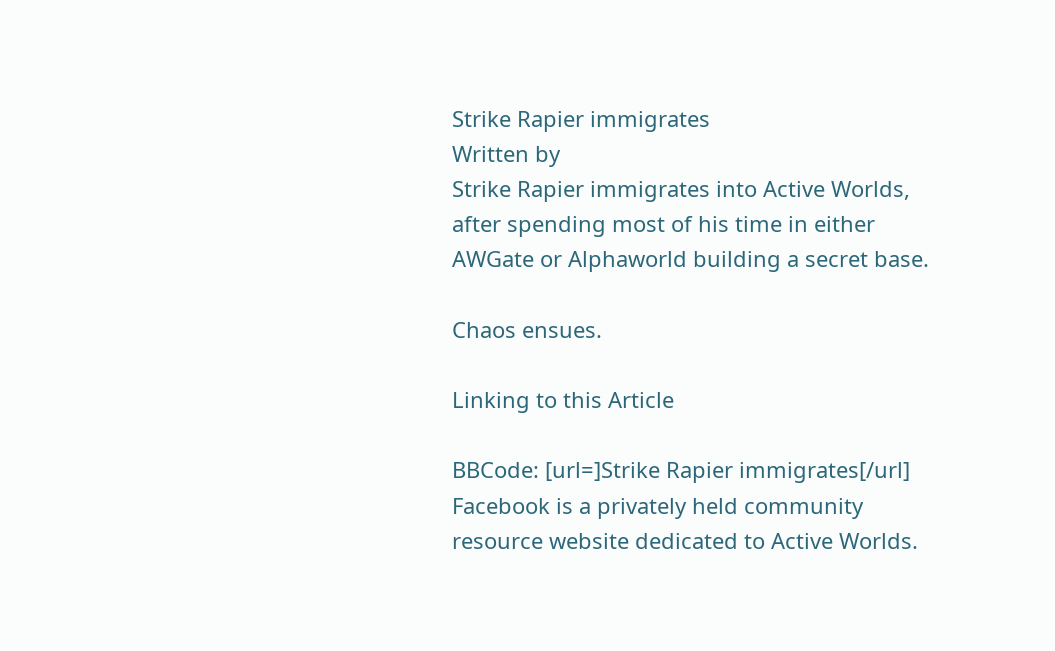Strike Rapier immigrates
Written by
Strike Rapier immigrates into Active Worlds, after spending most of his time in either AWGate or Alphaworld building a secret base.

Chaos ensues.

Linking to this Article

BBCode: [url=]Strike Rapier immigrates[/url]
Facebook is a privately held community resource website dedicated to Active Worlds.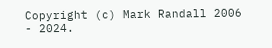Copyright (c) Mark Randall 2006 - 2024.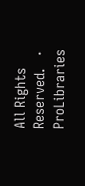All Rights Reserved.   ·   ProLibraries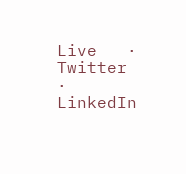Live   ·   Twitter   ·   LinkedIn